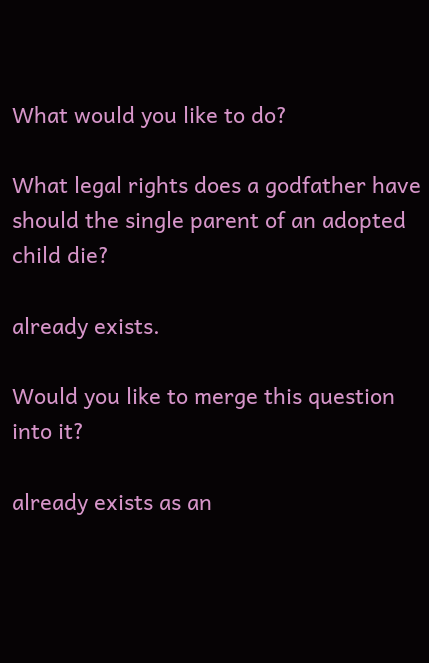What would you like to do?

What legal rights does a godfather have should the single parent of an adopted child die?

already exists.

Would you like to merge this question into it?

already exists as an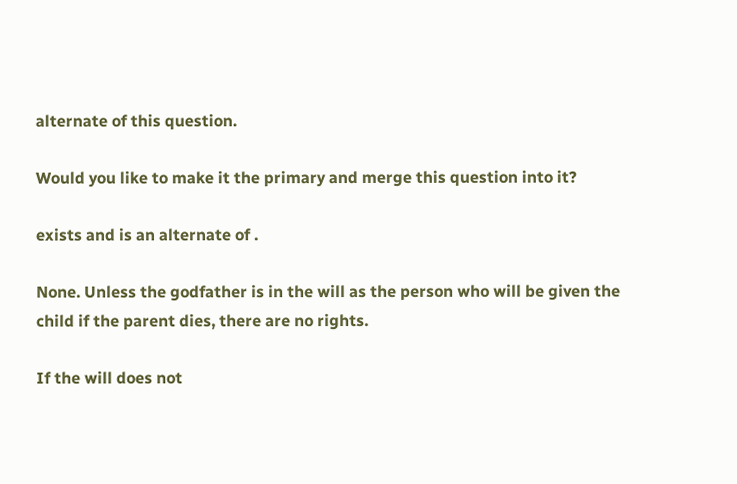alternate of this question.

Would you like to make it the primary and merge this question into it?

exists and is an alternate of .

None. Unless the godfather is in the will as the person who will be given the child if the parent dies, there are no rights.

If the will does not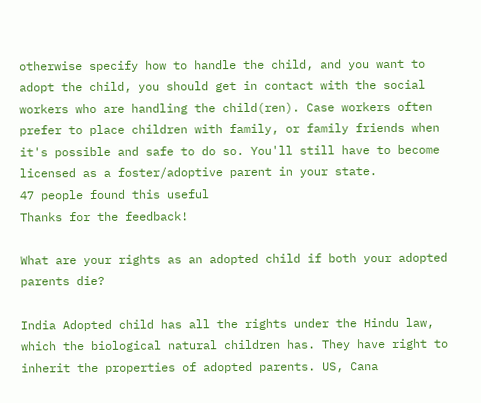otherwise specify how to handle the child, and you want to adopt the child, you should get in contact with the social workers who are handling the child(ren). Case workers often prefer to place children with family, or family friends when it's possible and safe to do so. You'll still have to become licensed as a foster/adoptive parent in your state.
47 people found this useful
Thanks for the feedback!

What are your rights as an adopted child if both your adopted parents die?

India Adopted child has all the rights under the Hindu law, which the biological natural children has. They have right to inherit the properties of adopted parents. US, Cana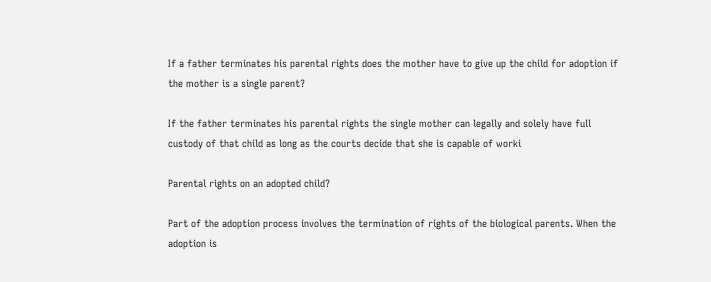If a father terminates his parental rights does the mother have to give up the child for adoption if the mother is a single parent?

If the father terminates his parental rights the single mother can legally and solely have full custody of that child as long as the courts decide that she is capable of worki

Parental rights on an adopted child?

Part of the adoption process involves the termination of rights of the biological parents. When the adoption is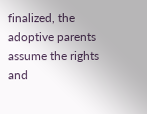finalized, the adoptive parents assume the rights and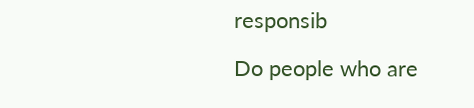responsib

Do people who are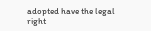adopted have the legal right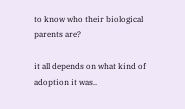to know who their biological parents are?

it all depends on what kind of adoption it was..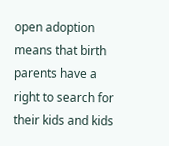open adoption means that birth parents have a right to search for their kids and kids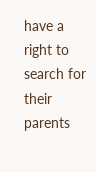have a right to search for their parents